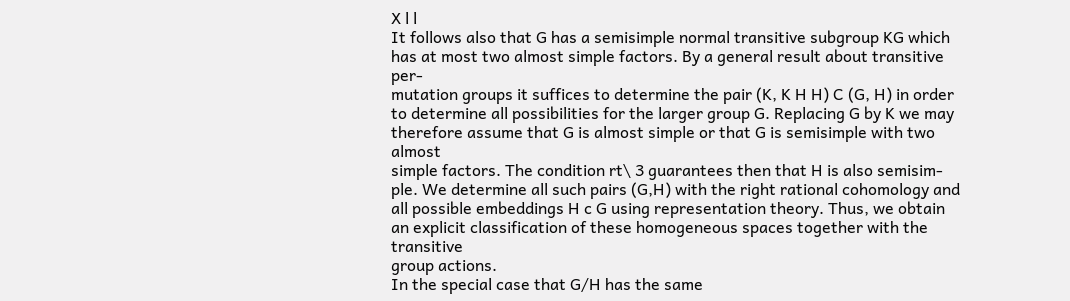X l l
It follows also that G has a semisimple normal transitive subgroup KG which
has at most two almost simple factors. By a general result about transitive per-
mutation groups it suffices to determine the pair (K, K H H) C (G, H) in order
to determine all possibilities for the larger group G. Replacing G by K we may
therefore assume that G is almost simple or that G is semisimple with two almost
simple factors. The condition rt\ 3 guarantees then that H is also semisim-
ple. We determine all such pairs (G,H) with the right rational cohomology and
all possible embeddings H c G using representation theory. Thus, we obtain
an explicit classification of these homogeneous spaces together with the transitive
group actions.
In the special case that G/H has the same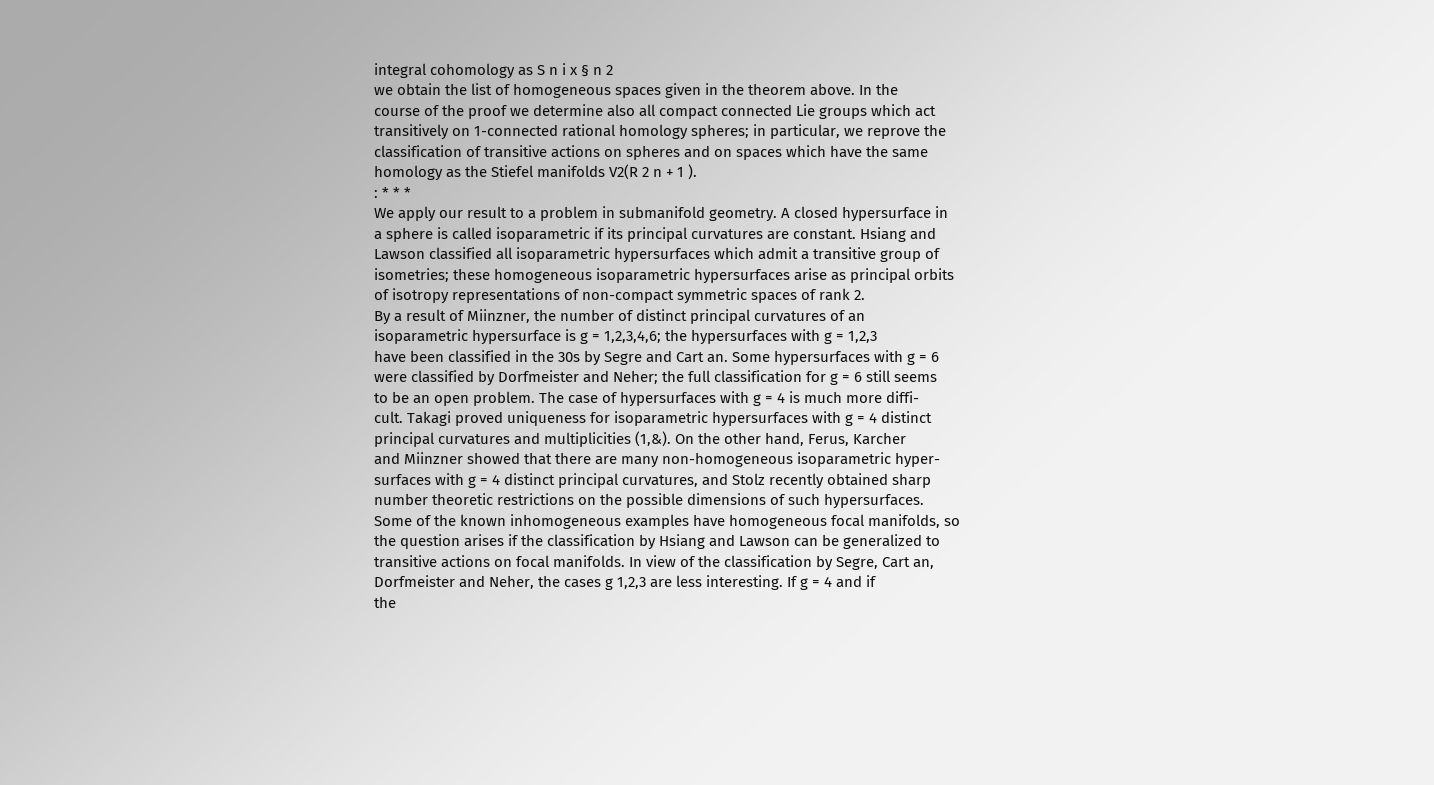integral cohomology as S n i x § n 2
we obtain the list of homogeneous spaces given in the theorem above. In the
course of the proof we determine also all compact connected Lie groups which act
transitively on 1-connected rational homology spheres; in particular, we reprove the
classification of transitive actions on spheres and on spaces which have the same
homology as the Stiefel manifolds V2(R 2 n + 1 ).
: * * *
We apply our result to a problem in submanifold geometry. A closed hypersurface in
a sphere is called isoparametric if its principal curvatures are constant. Hsiang and
Lawson classified all isoparametric hypersurfaces which admit a transitive group of
isometries; these homogeneous isoparametric hypersurfaces arise as principal orbits
of isotropy representations of non-compact symmetric spaces of rank 2.
By a result of Miinzner, the number of distinct principal curvatures of an
isoparametric hypersurface is g = 1,2,3,4,6; the hypersurfaces with g = 1,2,3
have been classified in the 30s by Segre and Cart an. Some hypersurfaces with g = 6
were classified by Dorfmeister and Neher; the full classification for g = 6 still seems
to be an open problem. The case of hypersurfaces with g = 4 is much more diffi-
cult. Takagi proved uniqueness for isoparametric hypersurfaces with g = 4 distinct
principal curvatures and multiplicities (1,&). On the other hand, Ferus, Karcher
and Miinzner showed that there are many non-homogeneous isoparametric hyper-
surfaces with g = 4 distinct principal curvatures, and Stolz recently obtained sharp
number theoretic restrictions on the possible dimensions of such hypersurfaces.
Some of the known inhomogeneous examples have homogeneous focal manifolds, so
the question arises if the classification by Hsiang and Lawson can be generalized to
transitive actions on focal manifolds. In view of the classification by Segre, Cart an,
Dorfmeister and Neher, the cases g 1,2,3 are less interesting. If g = 4 and if
the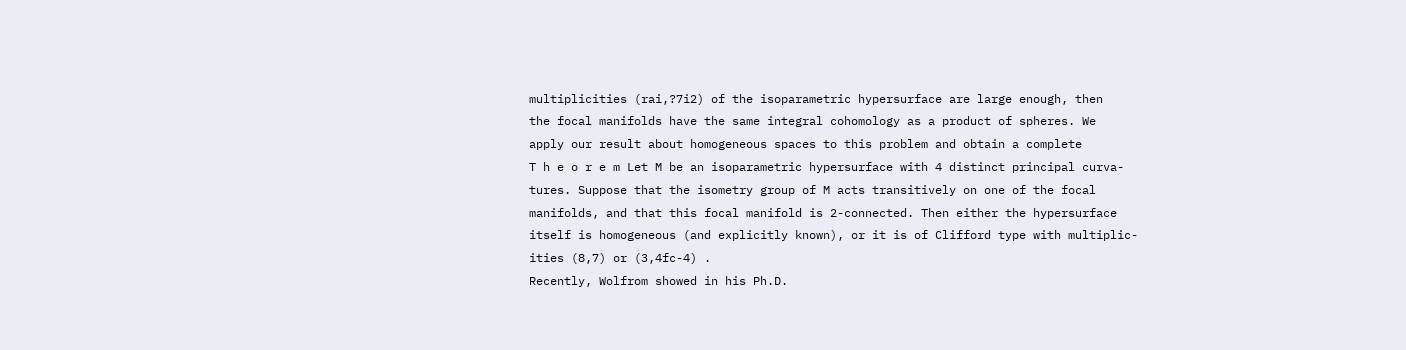multiplicities (rai,?7i2) of the isoparametric hypersurface are large enough, then
the focal manifolds have the same integral cohomology as a product of spheres. We
apply our result about homogeneous spaces to this problem and obtain a complete
T h e o r e m Let M be an isoparametric hypersurface with 4 distinct principal curva-
tures. Suppose that the isometry group of M acts transitively on one of the focal
manifolds, and that this focal manifold is 2-connected. Then either the hypersurface
itself is homogeneous (and explicitly known), or it is of Clifford type with multiplic-
ities (8,7) or (3,4fc-4) .
Recently, Wolfrom showed in his Ph.D.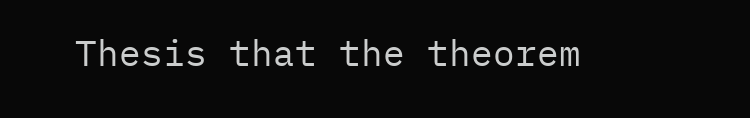Thesis that the theorem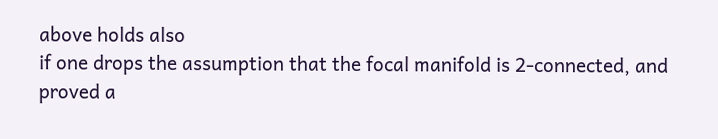above holds also
if one drops the assumption that the focal manifold is 2-connected, and proved a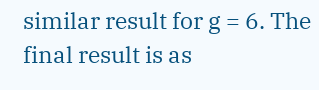similar result for g = 6. The final result is as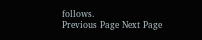follows.
Previous Page Next Page